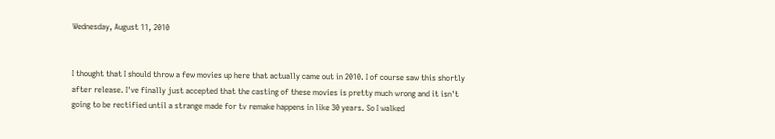Wednesday, August 11, 2010


I thought that I should throw a few movies up here that actually came out in 2010. I of course saw this shortly after release. I've finally just accepted that the casting of these movies is pretty much wrong and it isn't going to be rectified until a strange made for tv remake happens in like 30 years. So I walked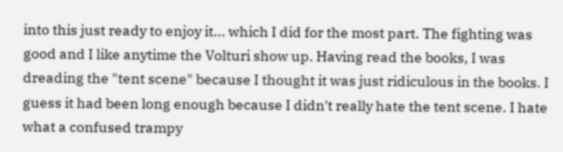into this just ready to enjoy it... which I did for the most part. The fighting was good and I like anytime the Volturi show up. Having read the books, I was dreading the "tent scene" because I thought it was just ridiculous in the books. I guess it had been long enough because I didn't really hate the tent scene. I hate what a confused trampy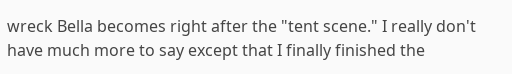wreck Bella becomes right after the "tent scene." I really don't have much more to say except that I finally finished the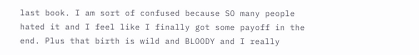last book. I am sort of confused because SO many people hated it and I feel like I finally got some payoff in the end. Plus that birth is wild and BLOODY and I really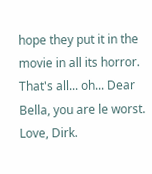hope they put it in the movie in all its horror. That's all... oh... Dear Bella, you are le worst. Love, Dirk.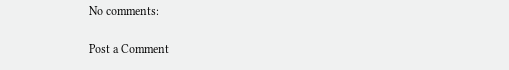No comments:

Post a Comment